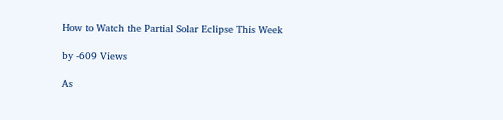How to Watch the Partial Solar Eclipse This Week

by -609 Views

As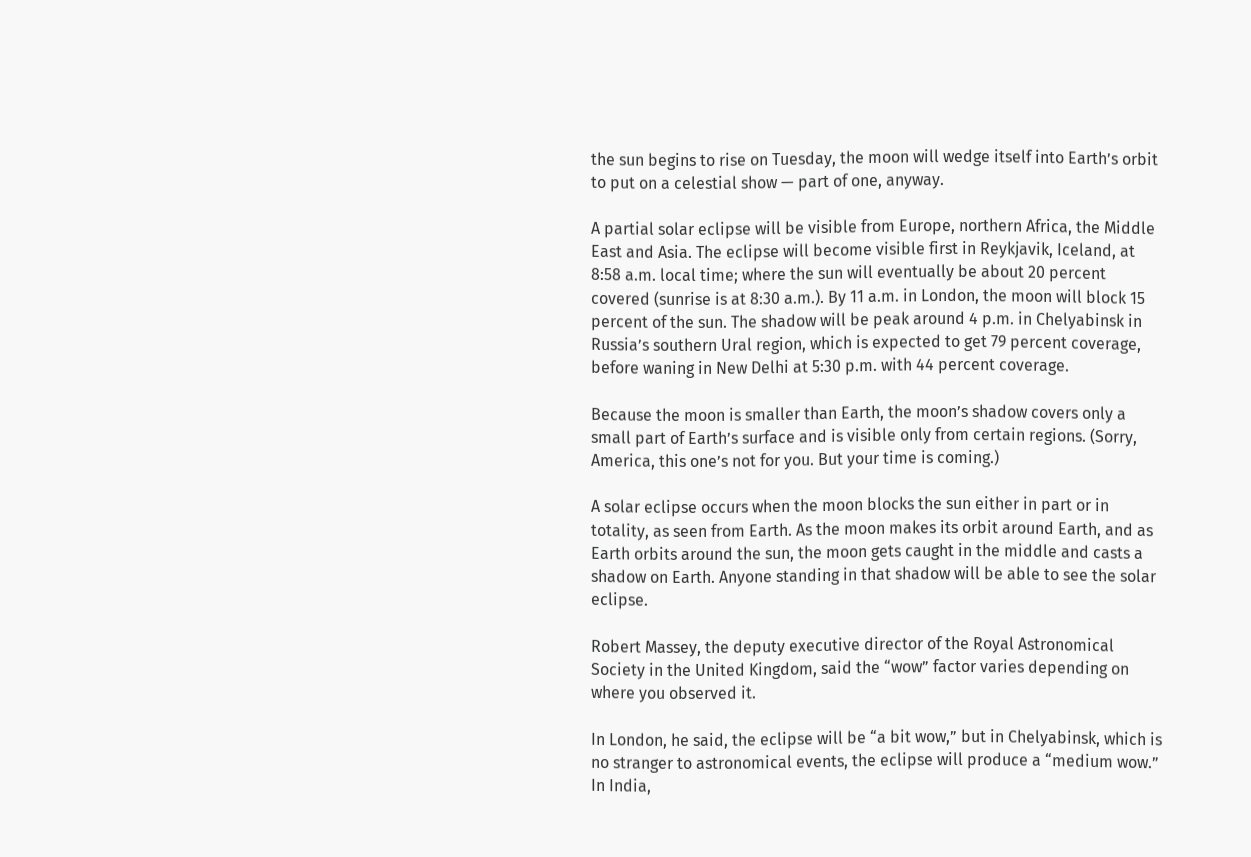the sun begins to rise on Tuesday, the moon will wedge itself into Earth’s orbit to put on a celestial show — part of one, anyway.

A partial solar eclipse will be visible from Europe, northern Africa, the Middle East and Asia. The eclipse will become visible first in Reykjavik, Iceland, at 8:58 a.m. local time; where the sun will eventually be about 20 percent covered (sunrise is at 8:30 a.m.). By 11 a.m. in London, the moon will block 15 percent of the sun. The shadow will be peak around 4 p.m. in Chelyabinsk in Russia’s southern Ural region, which is expected to get 79 percent coverage, before waning in New Delhi at 5:30 p.m. with 44 percent coverage.

Because the moon is smaller than Earth, the moon’s shadow covers only a small part of Earth’s surface and is visible only from certain regions. (Sorry, America, this one’s not for you. But your time is coming.)

A solar eclipse occurs when the moon blocks the sun either in part or in totality, as seen from Earth. As the moon makes its orbit around Earth, and as Earth orbits around the sun, the moon gets caught in the middle and casts a shadow on Earth. Anyone standing in that shadow will be able to see the solar eclipse.

Robert Massey, the deputy executive director of the Royal Astronomical Society in the United Kingdom, said the “wow” factor varies depending on where you observed it.

In London, he said, the eclipse will be “a bit wow,” but in Chelyabinsk, which is no stranger to astronomical events, the eclipse will produce a “medium wow.” In India,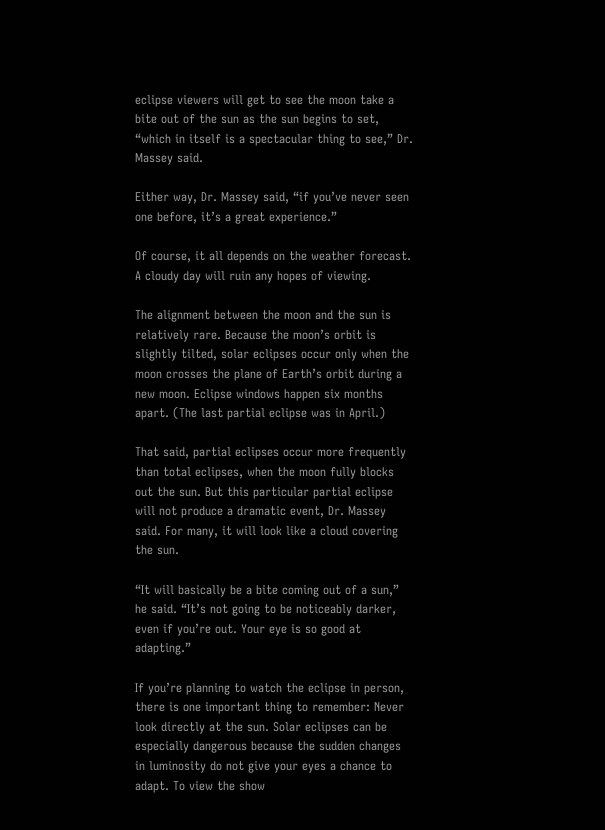eclipse viewers will get to see the moon take a bite out of the sun as the sun begins to set, “which in itself is a spectacular thing to see,” Dr. Massey said.

Either way, Dr. Massey said, “if you’ve never seen one before, it’s a great experience.”

Of course, it all depends on the weather forecast. A cloudy day will ruin any hopes of viewing.

The alignment between the moon and the sun is relatively rare. Because the moon’s orbit is slightly tilted, solar eclipses occur only when the moon crosses the plane of Earth’s orbit during a new moon. Eclipse windows happen six months apart. (The last partial eclipse was in April.)

That said, partial eclipses occur more frequently than total eclipses, when the moon fully blocks out the sun. But this particular partial eclipse will not produce a dramatic event, Dr. Massey said. For many, it will look like a cloud covering the sun.

“It will basically be a bite coming out of a sun,” he said. “It’s not going to be noticeably darker, even if you’re out. Your eye is so good at adapting.”

If you’re planning to watch the eclipse in person, there is one important thing to remember: Never look directly at the sun. Solar eclipses can be especially dangerous because the sudden changes in luminosity do not give your eyes a chance to adapt. To view the show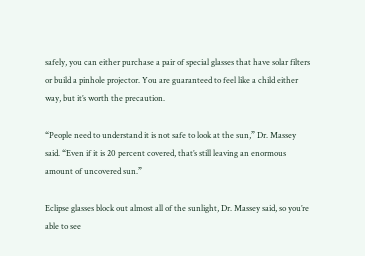safely, you can either purchase a pair of special glasses that have solar filters or build a pinhole projector. You are guaranteed to feel like a child either way, but it’s worth the precaution.

“People need to understand it is not safe to look at the sun,” Dr. Massey said. “Even if it is 20 percent covered, that’s still leaving an enormous amount of uncovered sun.”

Eclipse glasses block out almost all of the sunlight, Dr. Massey said, so you’re able to see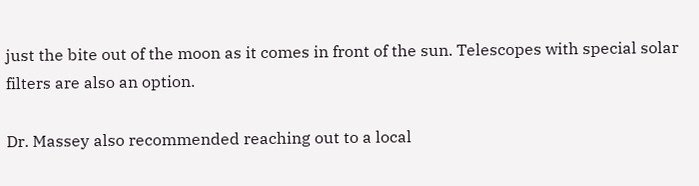just the bite out of the moon as it comes in front of the sun. Telescopes with special solar filters are also an option.

Dr. Massey also recommended reaching out to a local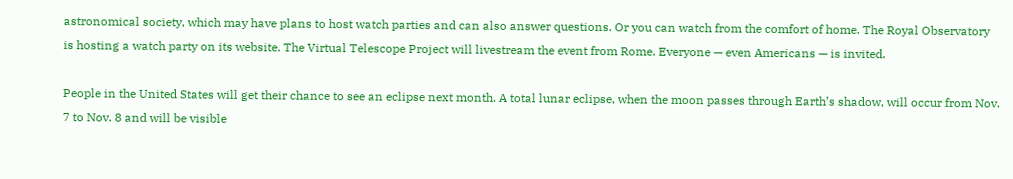astronomical society, which may have plans to host watch parties and can also answer questions. Or you can watch from the comfort of home. The Royal Observatory is hosting a watch party on its website. The Virtual Telescope Project will livestream the event from Rome. Everyone — even Americans — is invited.

People in the United States will get their chance to see an eclipse next month. A total lunar eclipse, when the moon passes through Earth’s shadow, will occur from Nov. 7 to Nov. 8 and will be visible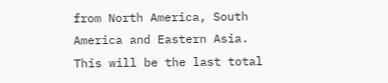from North America, South America and Eastern Asia. This will be the last total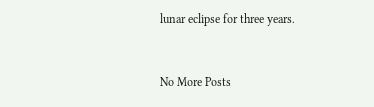lunar eclipse for three years.


No More Posts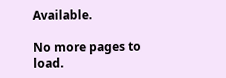Available.

No more pages to load.